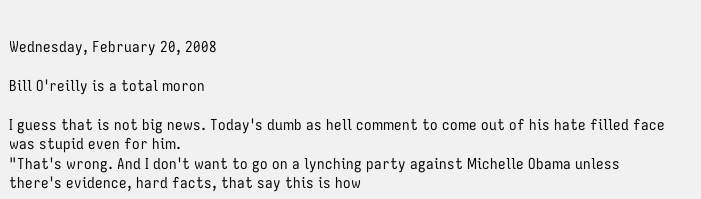Wednesday, February 20, 2008

Bill O'reilly is a total moron

I guess that is not big news. Today's dumb as hell comment to come out of his hate filled face was stupid even for him.
"That's wrong. And I don't want to go on a lynching party against Michelle Obama unless there's evidence, hard facts, that say this is how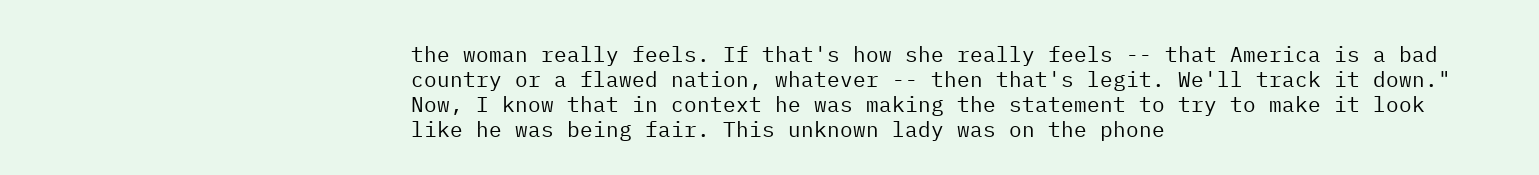the woman really feels. If that's how she really feels -- that America is a bad country or a flawed nation, whatever -- then that's legit. We'll track it down."
Now, I know that in context he was making the statement to try to make it look like he was being fair. This unknown lady was on the phone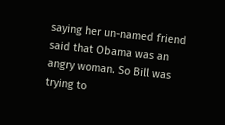saying her un-named friend said that Obama was an angry woman. So Bill was trying to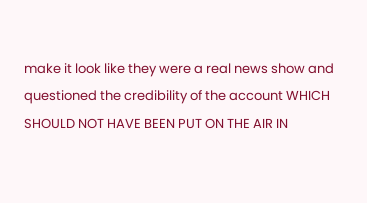make it look like they were a real news show and questioned the credibility of the account WHICH SHOULD NOT HAVE BEEN PUT ON THE AIR IN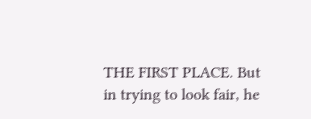THE FIRST PLACE. But in trying to look fair, he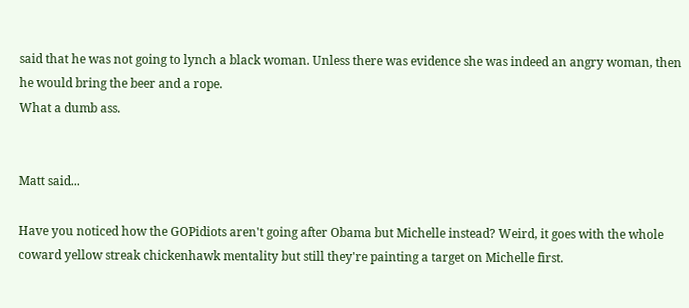said that he was not going to lynch a black woman. Unless there was evidence she was indeed an angry woman, then he would bring the beer and a rope.
What a dumb ass.


Matt said...

Have you noticed how the GOPidiots aren't going after Obama but Michelle instead? Weird, it goes with the whole coward yellow streak chickenhawk mentality but still they're painting a target on Michelle first.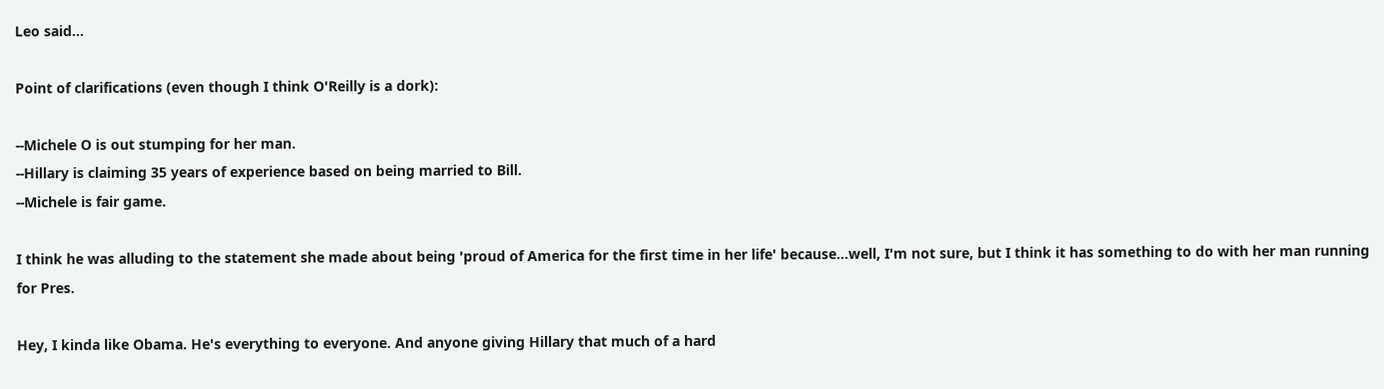Leo said...

Point of clarifications (even though I think O'Reilly is a dork):

--Michele O is out stumping for her man.
--Hillary is claiming 35 years of experience based on being married to Bill.
--Michele is fair game.

I think he was alluding to the statement she made about being 'proud of America for the first time in her life' because...well, I'm not sure, but I think it has something to do with her man running for Pres.

Hey, I kinda like Obama. He's everything to everyone. And anyone giving Hillary that much of a hard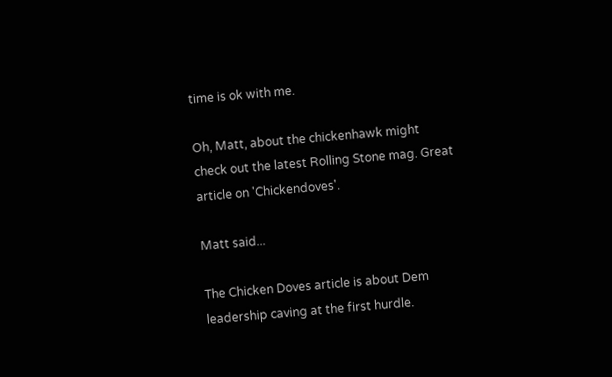time is ok with me.

Oh, Matt, about the chickenhawk might check out the latest Rolling Stone mag. Great article on 'Chickendoves'.

Matt said...

The Chicken Doves article is about Dem leadership caving at the first hurdle.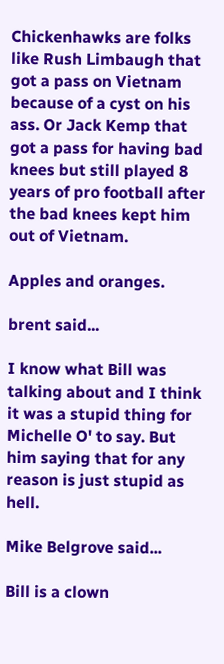Chickenhawks are folks like Rush Limbaugh that got a pass on Vietnam because of a cyst on his ass. Or Jack Kemp that got a pass for having bad knees but still played 8 years of pro football after the bad knees kept him out of Vietnam.

Apples and oranges.

brent said...

I know what Bill was talking about and I think it was a stupid thing for Michelle O' to say. But him saying that for any reason is just stupid as hell.

Mike Belgrove said...

Bill is a clown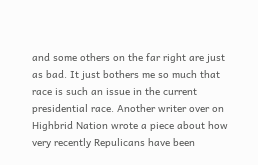and some others on the far right are just as bad. It just bothers me so much that race is such an issue in the current presidential race. Another writer over on Highbrid Nation wrote a piece about how very recently Repulicans have been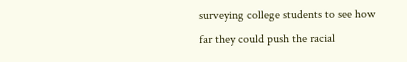surveying college students to see how far they could push the racial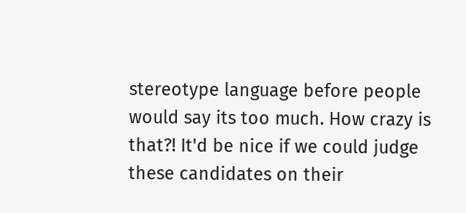stereotype language before people would say its too much. How crazy is that?! It'd be nice if we could judge these candidates on their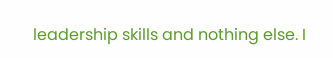leadership skills and nothing else. I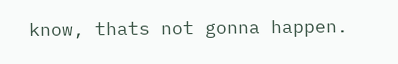know, thats not gonna happen.